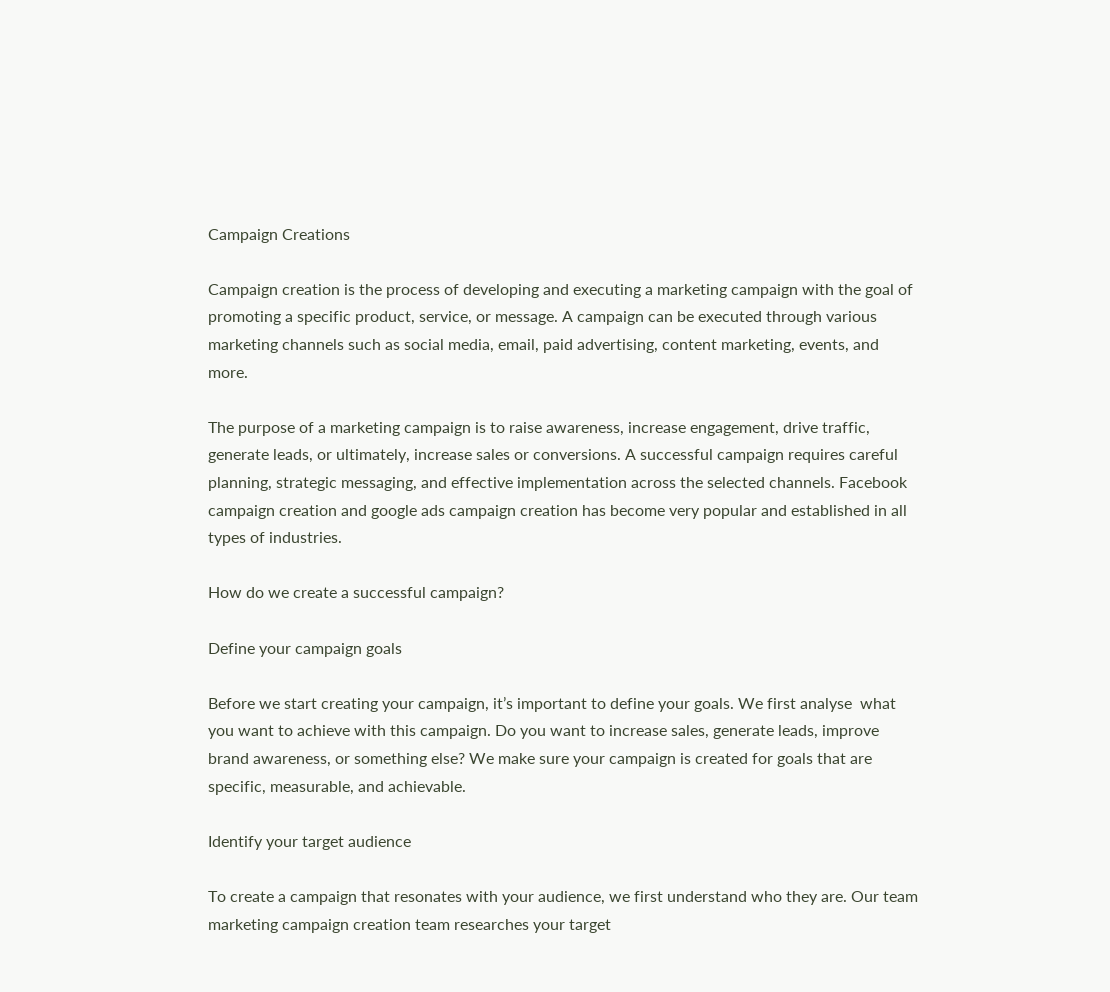Campaign Creations

Campaign creation is the process of developing and executing a marketing campaign with the goal of promoting a specific product, service, or message. A campaign can be executed through various marketing channels such as social media, email, paid advertising, content marketing, events, and more.

The purpose of a marketing campaign is to raise awareness, increase engagement, drive traffic, generate leads, or ultimately, increase sales or conversions. A successful campaign requires careful planning, strategic messaging, and effective implementation across the selected channels. Facebook campaign creation and google ads campaign creation has become very popular and established in all types of industries.

How do we create a successful campaign?

Define your campaign goals

Before we start creating your campaign, it’s important to define your goals. We first analyse  what you want to achieve with this campaign. Do you want to increase sales, generate leads, improve brand awareness, or something else? We make sure your campaign is created for goals that are specific, measurable, and achievable.

Identify your target audience

To create a campaign that resonates with your audience, we first understand who they are. Our team marketing campaign creation team researches your target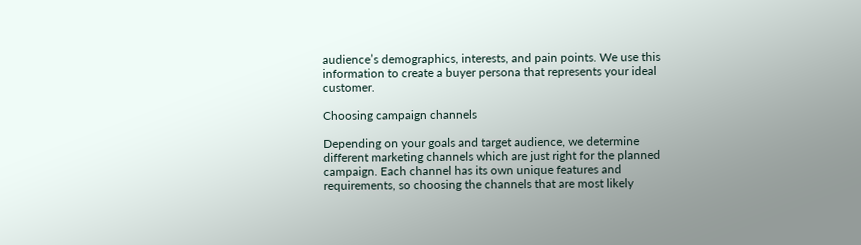audience’s demographics, interests, and pain points. We use this information to create a buyer persona that represents your ideal customer.

Choosing campaign channels

Depending on your goals and target audience, we determine different marketing channels which are just right for the planned campaign. Each channel has its own unique features and requirements, so choosing the channels that are most likely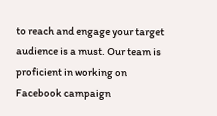to reach and engage your target audience is a must. Our team is proficient in working on Facebook campaign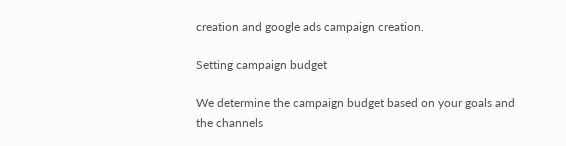creation and google ads campaign creation.

Setting campaign budget

We determine the campaign budget based on your goals and the channels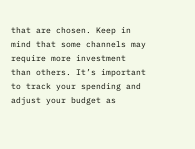that are chosen. Keep in mind that some channels may require more investment than others. It’s important to track your spending and adjust your budget as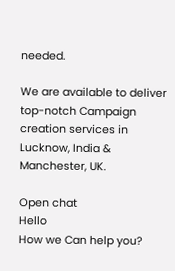needed.

We are available to deliver top-notch Campaign creation services in Lucknow, India & Manchester, UK.

Open chat
Hello
How we Can help you?